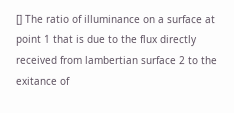[] The ratio of illuminance on a surface at point 1 that is due to the flux directly received from lambertian surface 2 to the exitance of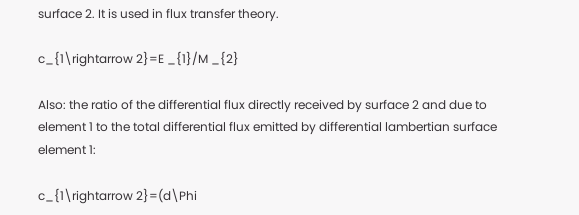surface 2. It is used in flux transfer theory.

c_{1\rightarrow 2}=E _{1}/M _{2}

Also: the ratio of the differential flux directly received by surface 2 and due to element 1 to the total differential flux emitted by differential lambertian surface element 1:

c_{1\rightarrow 2}=(d\Phi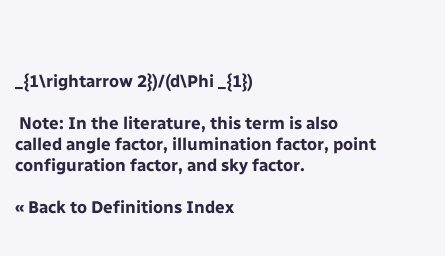_{1\rightarrow 2})/(d\Phi _{1})

 Note: In the literature, this term is also called angle factor, illumination factor, point configuration factor, and sky factor.

« Back to Definitions Index